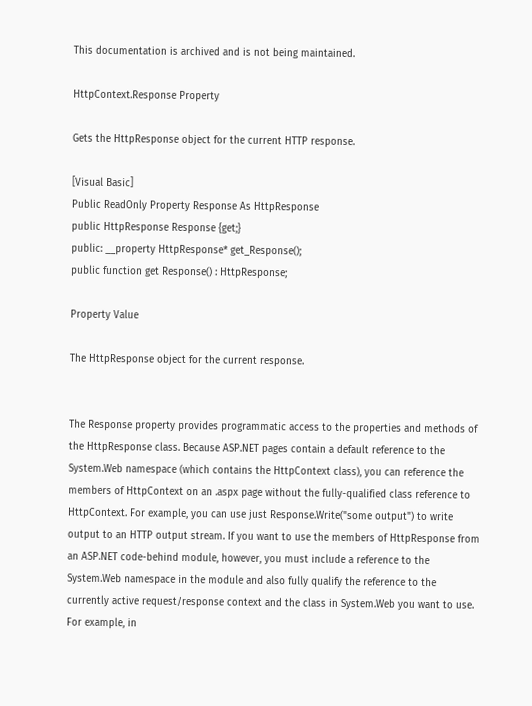This documentation is archived and is not being maintained.

HttpContext.Response Property

Gets the HttpResponse object for the current HTTP response.

[Visual Basic]
Public ReadOnly Property Response As HttpResponse
public HttpResponse Response {get;}
public: __property HttpResponse* get_Response();
public function get Response() : HttpResponse;

Property Value

The HttpResponse object for the current response.


The Response property provides programmatic access to the properties and methods of the HttpResponse class. Because ASP.NET pages contain a default reference to the System.Web namespace (which contains the HttpContext class), you can reference the members of HttpContext on an .aspx page without the fully-qualified class reference to HttpContext. For example, you can use just Response.Write("some output") to write output to an HTTP output stream. If you want to use the members of HttpResponse from an ASP.NET code-behind module, however, you must include a reference to the System.Web namespace in the module and also fully qualify the reference to the currently active request/response context and the class in System.Web you want to use. For example, in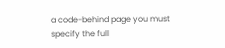a code-behind page you must specify the full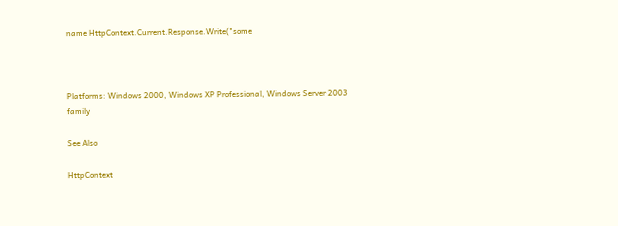name HttpContext.Current.Response.Write("some



Platforms: Windows 2000, Windows XP Professional, Windows Server 2003 family

See Also

HttpContext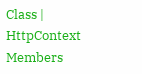Class | HttpContext Members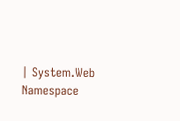| System.Web Namespace